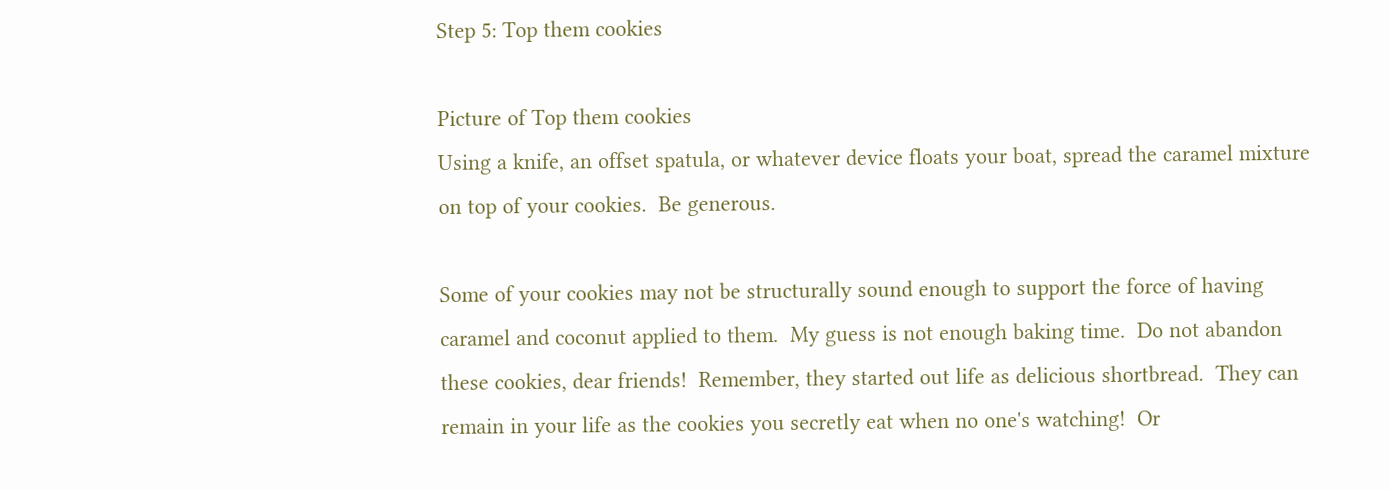Step 5: Top them cookies

Picture of Top them cookies
Using a knife, an offset spatula, or whatever device floats your boat, spread the caramel mixture on top of your cookies.  Be generous.

Some of your cookies may not be structurally sound enough to support the force of having caramel and coconut applied to them.  My guess is not enough baking time.  Do not abandon these cookies, dear friends!  Remember, they started out life as delicious shortbread.  They can remain in your life as the cookies you secretly eat when no one's watching!  Or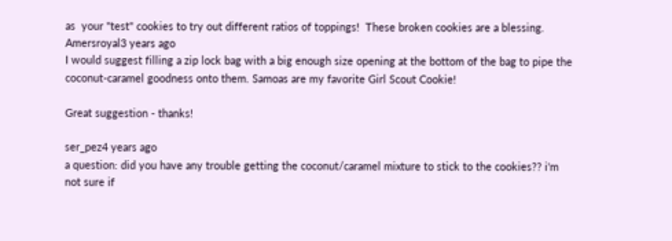as  your "test" cookies to try out different ratios of toppings!  These broken cookies are a blessing.
Amersroyal3 years ago
I would suggest filling a zip lock bag with a big enough size opening at the bottom of the bag to pipe the coconut-caramel goodness onto them. Samoas are my favorite Girl Scout Cookie!

Great suggestion - thanks!

ser_pez4 years ago
a question: did you have any trouble getting the coconut/caramel mixture to stick to the cookies?? i'm not sure if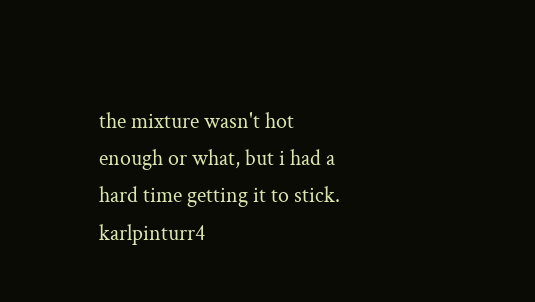the mixture wasn't hot enough or what, but i had a hard time getting it to stick.
karlpinturr4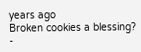years ago
Broken cookies a blessing? -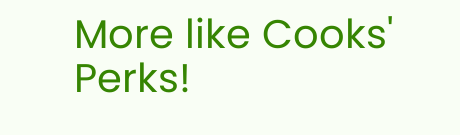More like Cooks' Perks!